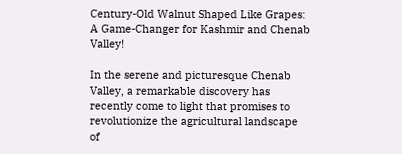Century-Old Walnut Shaped Like Grapes: A Game-Changer for Kashmir and Chenab Valley!

In the serene and picturesque Chenab Valley, a remarkable discovery has recently come to light that promises to revolutionize the agricultural landscape of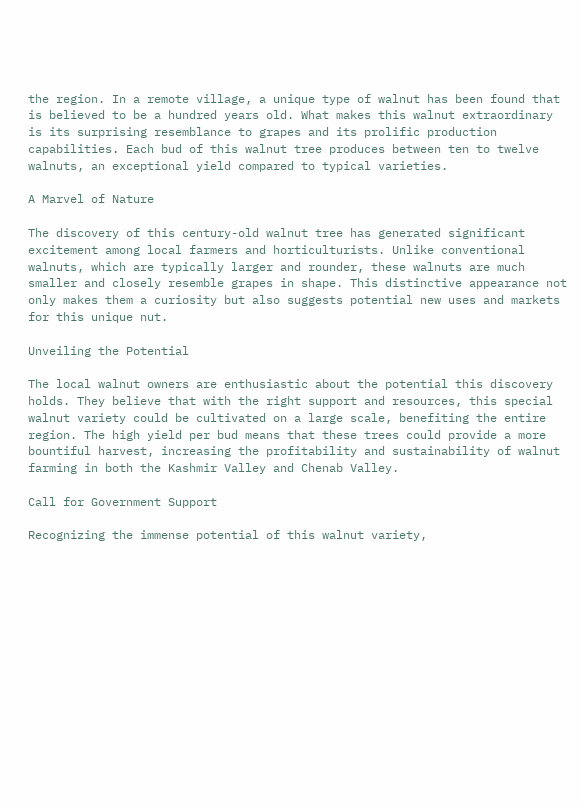the region. In a remote village, a unique type of walnut has been found that is believed to be a hundred years old. What makes this walnut extraordinary is its surprising resemblance to grapes and its prolific production capabilities. Each bud of this walnut tree produces between ten to twelve walnuts, an exceptional yield compared to typical varieties.

A Marvel of Nature

The discovery of this century-old walnut tree has generated significant excitement among local farmers and horticulturists. Unlike conventional walnuts, which are typically larger and rounder, these walnuts are much smaller and closely resemble grapes in shape. This distinctive appearance not only makes them a curiosity but also suggests potential new uses and markets for this unique nut.

Unveiling the Potential

The local walnut owners are enthusiastic about the potential this discovery holds. They believe that with the right support and resources, this special walnut variety could be cultivated on a large scale, benefiting the entire region. The high yield per bud means that these trees could provide a more bountiful harvest, increasing the profitability and sustainability of walnut farming in both the Kashmir Valley and Chenab Valley.

Call for Government Support

Recognizing the immense potential of this walnut variety,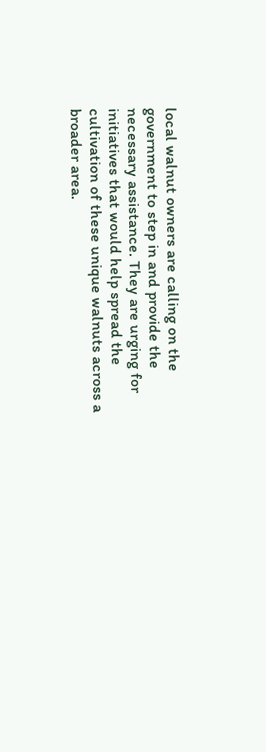local walnut owners are calling on the government to step in and provide the necessary assistance. They are urging for initiatives that would help spread the cultivation of these unique walnuts across a broader area.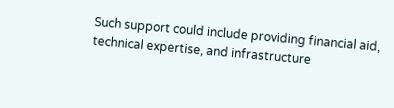Such support could include providing financial aid, technical expertise, and infrastructure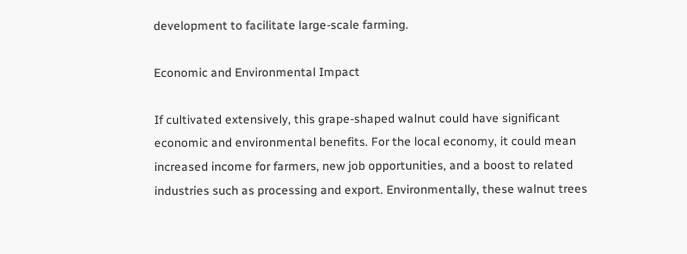development to facilitate large-scale farming.

Economic and Environmental Impact

If cultivated extensively, this grape-shaped walnut could have significant economic and environmental benefits. For the local economy, it could mean increased income for farmers, new job opportunities, and a boost to related industries such as processing and export. Environmentally, these walnut trees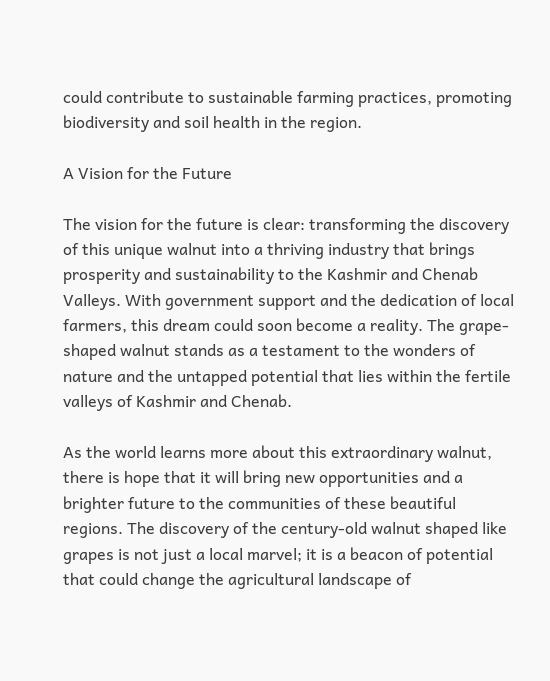could contribute to sustainable farming practices, promoting biodiversity and soil health in the region.

A Vision for the Future

The vision for the future is clear: transforming the discovery of this unique walnut into a thriving industry that brings prosperity and sustainability to the Kashmir and Chenab Valleys. With government support and the dedication of local farmers, this dream could soon become a reality. The grape-shaped walnut stands as a testament to the wonders of nature and the untapped potential that lies within the fertile valleys of Kashmir and Chenab.

As the world learns more about this extraordinary walnut, there is hope that it will bring new opportunities and a brighter future to the communities of these beautiful regions. The discovery of the century-old walnut shaped like grapes is not just a local marvel; it is a beacon of potential that could change the agricultural landscape of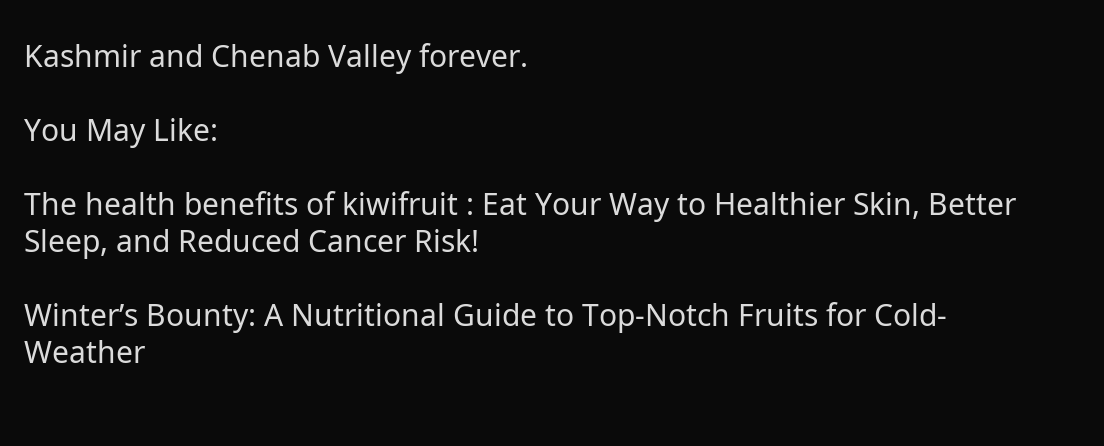Kashmir and Chenab Valley forever.

You May Like:

The health benefits of kiwifruit : Eat Your Way to Healthier Skin, Better Sleep, and Reduced Cancer Risk!

Winter’s Bounty: A Nutritional Guide to Top-Notch Fruits for Cold-Weather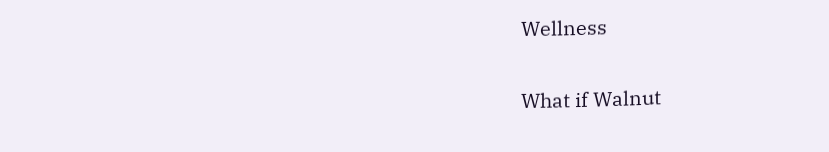Wellness

What if Walnut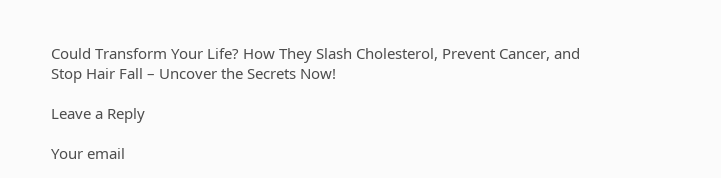Could Transform Your Life? How They Slash Cholesterol, Prevent Cancer, and Stop Hair Fall – Uncover the Secrets Now!

Leave a Reply

Your email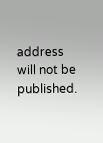address will not be published.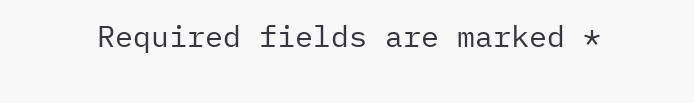Required fields are marked *